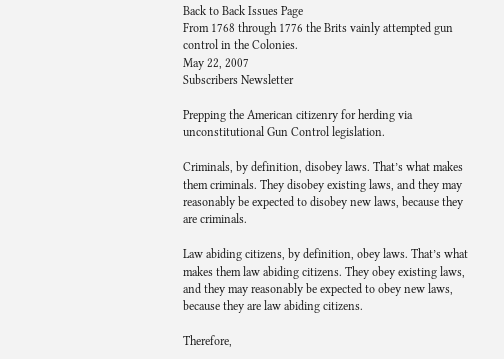Back to Back Issues Page
From 1768 through 1776 the Brits vainly attempted gun control in the Colonies.
May 22, 2007
Subscribers Newsletter

Prepping the American citizenry for herding via unconstitutional Gun Control legislation.

Criminals, by definition, disobey laws. That’s what makes them criminals. They disobey existing laws, and they may reasonably be expected to disobey new laws, because they are criminals.

Law abiding citizens, by definition, obey laws. That’s what makes them law abiding citizens. They obey existing laws, and they may reasonably be expected to obey new laws, because they are law abiding citizens.

Therefore,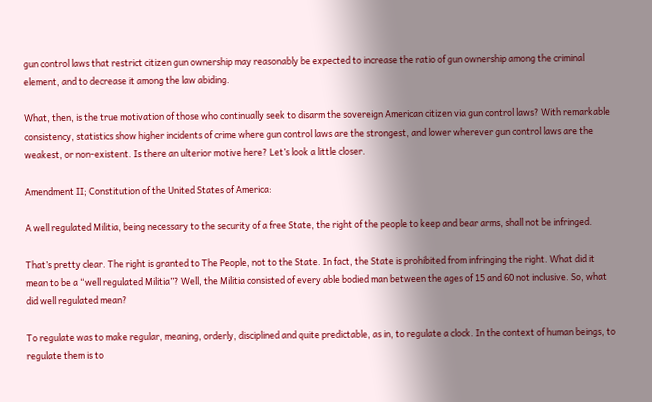gun control laws that restrict citizen gun ownership may reasonably be expected to increase the ratio of gun ownership among the criminal element, and to decrease it among the law abiding.

What, then, is the true motivation of those who continually seek to disarm the sovereign American citizen via gun control laws? With remarkable consistency, statistics show higher incidents of crime where gun control laws are the strongest, and lower wherever gun control laws are the weakest, or non-existent. Is there an ulterior motive here? Let’s look a little closer.

Amendment II; Constitution of the United States of America:

A well regulated Militia, being necessary to the security of a free State, the right of the people to keep and bear arms, shall not be infringed.

That’s pretty clear. The right is granted to The People, not to the State. In fact, the State is prohibited from infringing the right. What did it mean to be a “well regulated Militia”? Well, the Militia consisted of every able bodied man between the ages of 15 and 60 not inclusive. So, what did well regulated mean?

To regulate was to make regular, meaning, orderly, disciplined and quite predictable, as in, to regulate a clock. In the context of human beings, to regulate them is to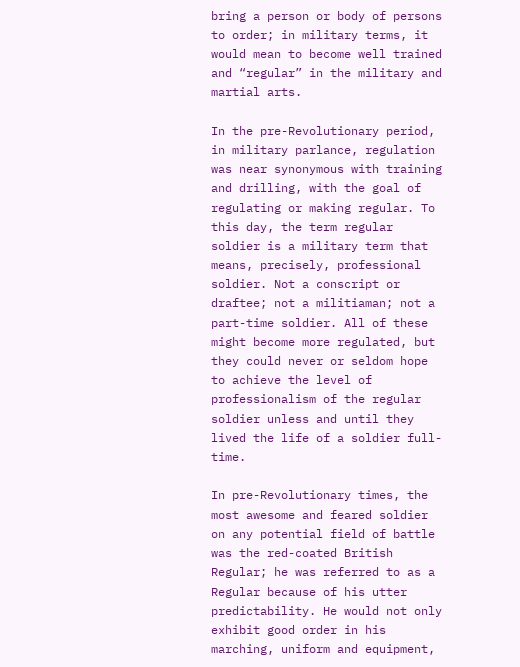bring a person or body of persons to order; in military terms, it would mean to become well trained and “regular” in the military and martial arts.

In the pre-Revolutionary period, in military parlance, regulation was near synonymous with training and drilling, with the goal of regulating or making regular. To this day, the term regular soldier is a military term that means, precisely, professional soldier. Not a conscript or draftee; not a militiaman; not a part-time soldier. All of these might become more regulated, but they could never or seldom hope to achieve the level of professionalism of the regular soldier unless and until they lived the life of a soldier full-time.

In pre-Revolutionary times, the most awesome and feared soldier on any potential field of battle was the red-coated British Regular; he was referred to as a Regular because of his utter predictability. He would not only exhibit good order in his marching, uniform and equipment,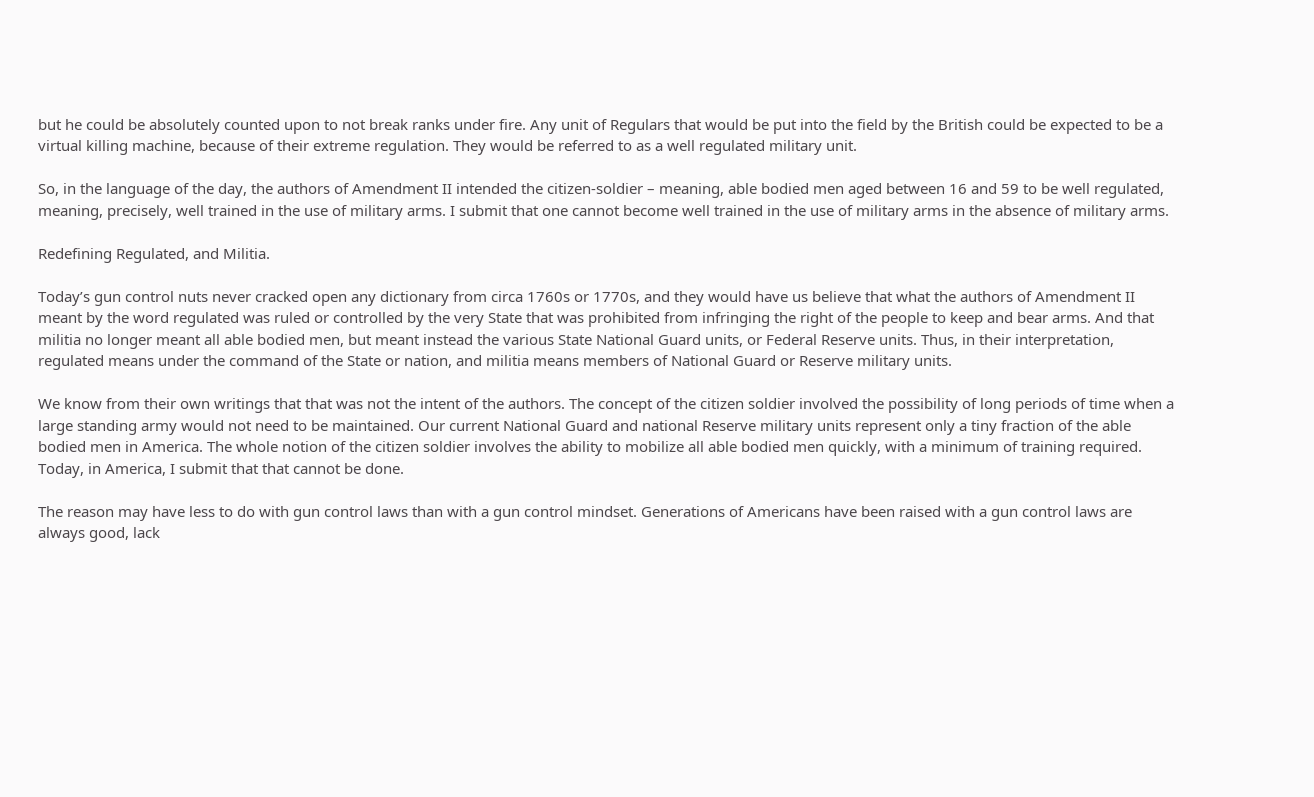but he could be absolutely counted upon to not break ranks under fire. Any unit of Regulars that would be put into the field by the British could be expected to be a virtual killing machine, because of their extreme regulation. They would be referred to as a well regulated military unit.

So, in the language of the day, the authors of Amendment II intended the citizen-soldier – meaning, able bodied men aged between 16 and 59 to be well regulated, meaning, precisely, well trained in the use of military arms. I submit that one cannot become well trained in the use of military arms in the absence of military arms.

Redefining Regulated, and Militia.

Today’s gun control nuts never cracked open any dictionary from circa 1760s or 1770s, and they would have us believe that what the authors of Amendment II meant by the word regulated was ruled or controlled by the very State that was prohibited from infringing the right of the people to keep and bear arms. And that militia no longer meant all able bodied men, but meant instead the various State National Guard units, or Federal Reserve units. Thus, in their interpretation, regulated means under the command of the State or nation, and militia means members of National Guard or Reserve military units.

We know from their own writings that that was not the intent of the authors. The concept of the citizen soldier involved the possibility of long periods of time when a large standing army would not need to be maintained. Our current National Guard and national Reserve military units represent only a tiny fraction of the able bodied men in America. The whole notion of the citizen soldier involves the ability to mobilize all able bodied men quickly, with a minimum of training required. Today, in America, I submit that that cannot be done.

The reason may have less to do with gun control laws than with a gun control mindset. Generations of Americans have been raised with a gun control laws are always good, lack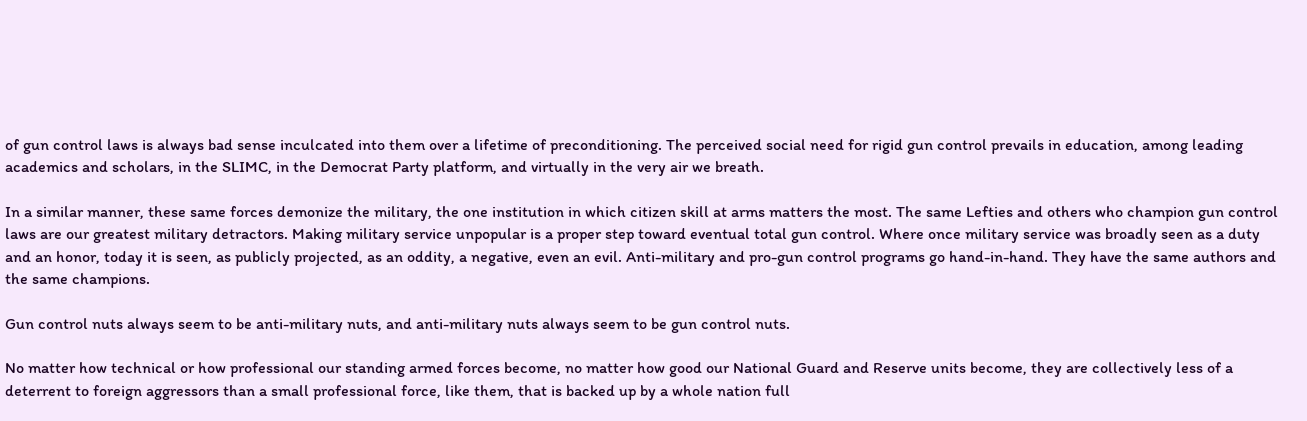of gun control laws is always bad sense inculcated into them over a lifetime of preconditioning. The perceived social need for rigid gun control prevails in education, among leading academics and scholars, in the SLIMC, in the Democrat Party platform, and virtually in the very air we breath.

In a similar manner, these same forces demonize the military, the one institution in which citizen skill at arms matters the most. The same Lefties and others who champion gun control laws are our greatest military detractors. Making military service unpopular is a proper step toward eventual total gun control. Where once military service was broadly seen as a duty and an honor, today it is seen, as publicly projected, as an oddity, a negative, even an evil. Anti-military and pro-gun control programs go hand-in-hand. They have the same authors and the same champions.

Gun control nuts always seem to be anti-military nuts, and anti-military nuts always seem to be gun control nuts.

No matter how technical or how professional our standing armed forces become, no matter how good our National Guard and Reserve units become, they are collectively less of a deterrent to foreign aggressors than a small professional force, like them, that is backed up by a whole nation full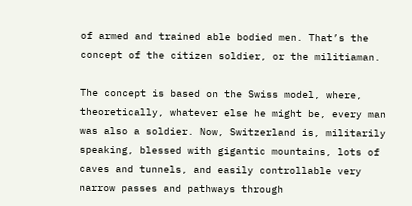of armed and trained able bodied men. That’s the concept of the citizen soldier, or the militiaman.

The concept is based on the Swiss model, where, theoretically, whatever else he might be, every man was also a soldier. Now, Switzerland is, militarily speaking, blessed with gigantic mountains, lots of caves and tunnels, and easily controllable very narrow passes and pathways through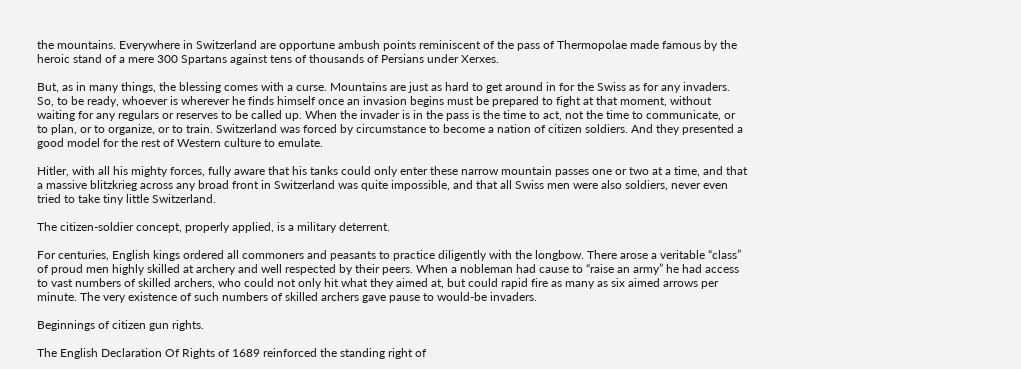the mountains. Everywhere in Switzerland are opportune ambush points reminiscent of the pass of Thermopolae made famous by the heroic stand of a mere 300 Spartans against tens of thousands of Persians under Xerxes.

But, as in many things, the blessing comes with a curse. Mountains are just as hard to get around in for the Swiss as for any invaders. So, to be ready, whoever is wherever he finds himself once an invasion begins must be prepared to fight at that moment, without waiting for any regulars or reserves to be called up. When the invader is in the pass is the time to act, not the time to communicate, or to plan, or to organize, or to train. Switzerland was forced by circumstance to become a nation of citizen soldiers. And they presented a good model for the rest of Western culture to emulate.

Hitler, with all his mighty forces, fully aware that his tanks could only enter these narrow mountain passes one or two at a time, and that a massive blitzkrieg across any broad front in Switzerland was quite impossible, and that all Swiss men were also soldiers, never even tried to take tiny little Switzerland.

The citizen-soldier concept, properly applied, is a military deterrent.

For centuries, English kings ordered all commoners and peasants to practice diligently with the longbow. There arose a veritable “class” of proud men highly skilled at archery and well respected by their peers. When a nobleman had cause to “raise an army” he had access to vast numbers of skilled archers, who could not only hit what they aimed at, but could rapid fire as many as six aimed arrows per minute. The very existence of such numbers of skilled archers gave pause to would-be invaders.

Beginnings of citizen gun rights.

The English Declaration Of Rights of 1689 reinforced the standing right of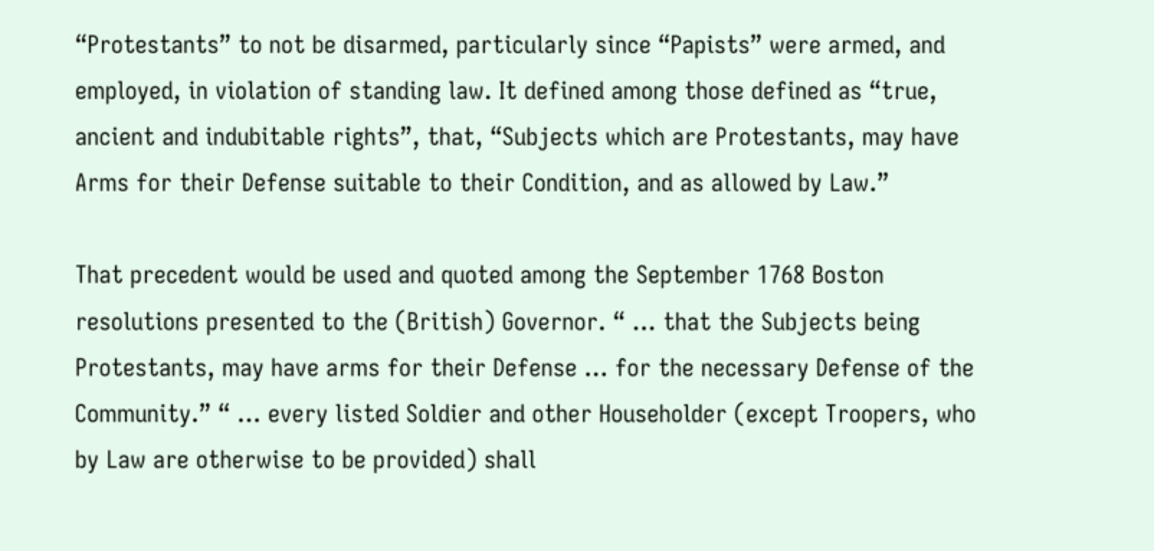“Protestants” to not be disarmed, particularly since “Papists” were armed, and employed, in violation of standing law. It defined among those defined as “true, ancient and indubitable rights”, that, “Subjects which are Protestants, may have Arms for their Defense suitable to their Condition, and as allowed by Law.”

That precedent would be used and quoted among the September 1768 Boston resolutions presented to the (British) Governor. “ … that the Subjects being Protestants, may have arms for their Defense … for the necessary Defense of the Community.” “ … every listed Soldier and other Householder (except Troopers, who by Law are otherwise to be provided) shall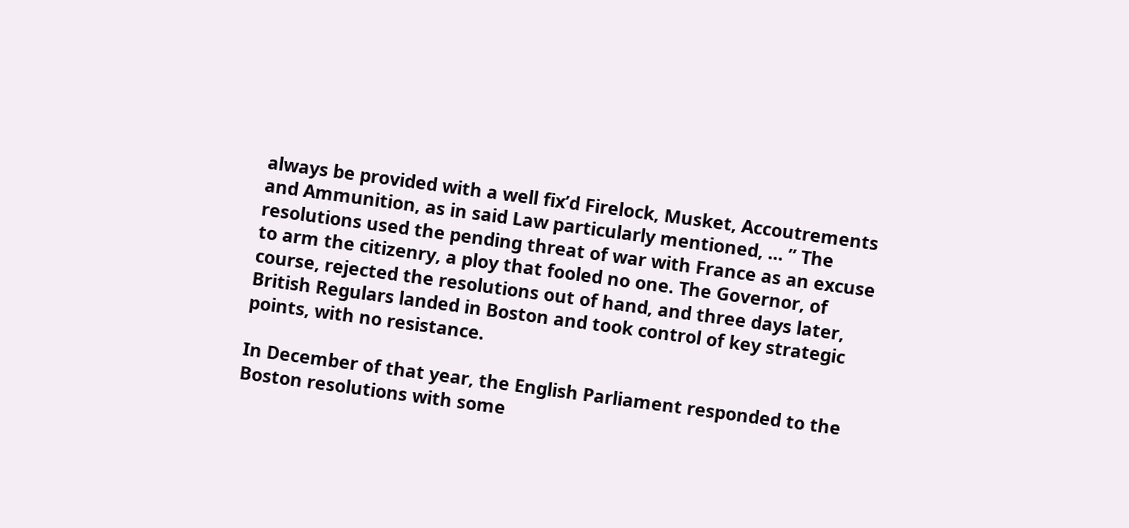always be provided with a well fix’d Firelock, Musket, Accoutrements and Ammunition, as in said Law particularly mentioned, … ” The resolutions used the pending threat of war with France as an excuse to arm the citizenry, a ploy that fooled no one. The Governor, of course, rejected the resolutions out of hand, and three days later, British Regulars landed in Boston and took control of key strategic points, with no resistance.

In December of that year, the English Parliament responded to the Boston resolutions with some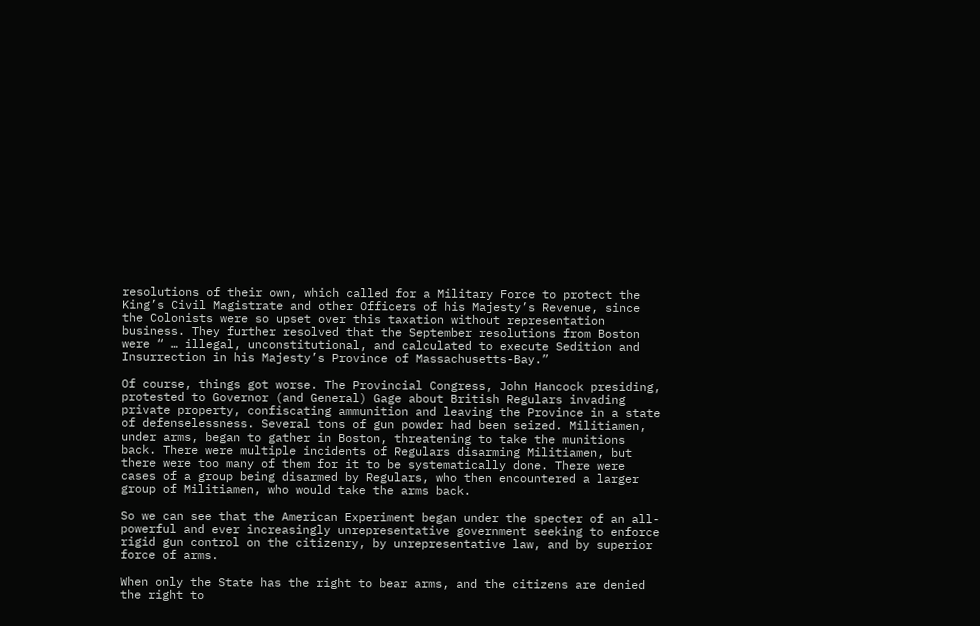resolutions of their own, which called for a Military Force to protect the King’s Civil Magistrate and other Officers of his Majesty’s Revenue, since the Colonists were so upset over this taxation without representation business. They further resolved that the September resolutions from Boston were “ … illegal, unconstitutional, and calculated to execute Sedition and Insurrection in his Majesty’s Province of Massachusetts-Bay.”

Of course, things got worse. The Provincial Congress, John Hancock presiding, protested to Governor (and General) Gage about British Regulars invading private property, confiscating ammunition and leaving the Province in a state of defenselessness. Several tons of gun powder had been seized. Militiamen, under arms, began to gather in Boston, threatening to take the munitions back. There were multiple incidents of Regulars disarming Militiamen, but there were too many of them for it to be systematically done. There were cases of a group being disarmed by Regulars, who then encountered a larger group of Militiamen, who would take the arms back.

So we can see that the American Experiment began under the specter of an all-powerful and ever increasingly unrepresentative government seeking to enforce rigid gun control on the citizenry, by unrepresentative law, and by superior force of arms.

When only the State has the right to bear arms, and the citizens are denied the right to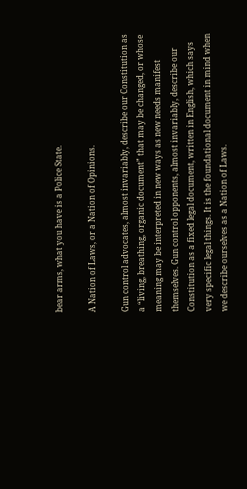bear arms, what you have is a Police State.

A Nation of Laws, or a Nation of Opinions.

Gun control advocates, almost invariably, describe our Constitution as a “living, breathing, organic document” that may be changed, or whose meaning may be interpreted in new ways as new needs manifest themselves. Gun control opponents, almost invariably, describe our Constitution as a fixed legal document, written in English, which says very specific legal things. It is the foundational document in mind when we describe ourselves as a Nation of Laws.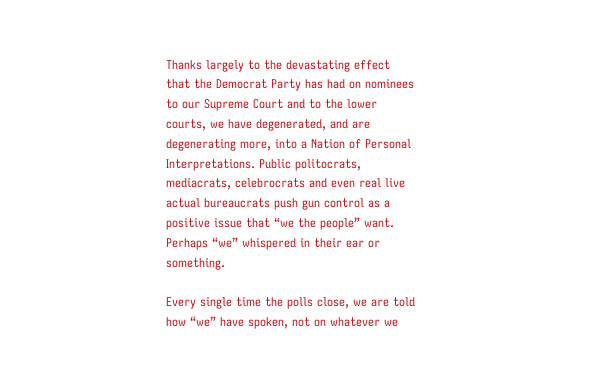Thanks largely to the devastating effect that the Democrat Party has had on nominees to our Supreme Court and to the lower courts, we have degenerated, and are degenerating more, into a Nation of Personal Interpretations. Public politocrats, mediacrats, celebrocrats and even real live actual bureaucrats push gun control as a positive issue that “we the people” want. Perhaps “we” whispered in their ear or something.

Every single time the polls close, we are told how “we” have spoken, not on whatever we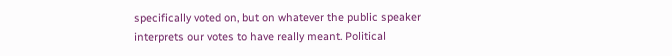specifically voted on, but on whatever the public speaker interprets our votes to have really meant. Political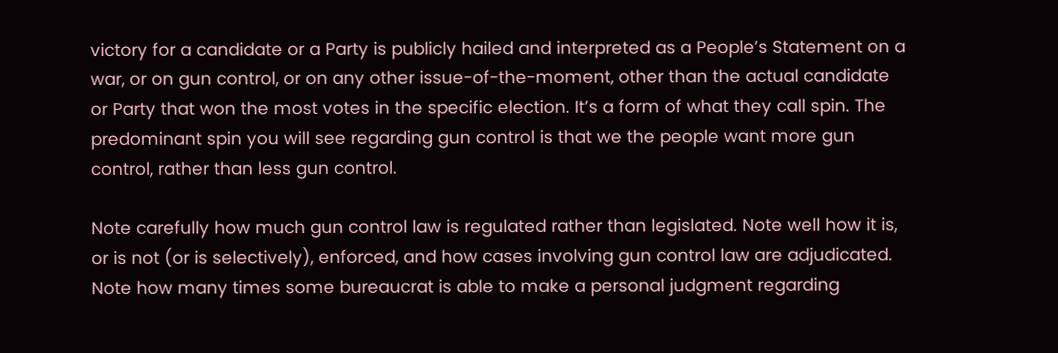victory for a candidate or a Party is publicly hailed and interpreted as a People’s Statement on a war, or on gun control, or on any other issue-of-the-moment, other than the actual candidate or Party that won the most votes in the specific election. It’s a form of what they call spin. The predominant spin you will see regarding gun control is that we the people want more gun control, rather than less gun control.

Note carefully how much gun control law is regulated rather than legislated. Note well how it is, or is not (or is selectively), enforced, and how cases involving gun control law are adjudicated. Note how many times some bureaucrat is able to make a personal judgment regarding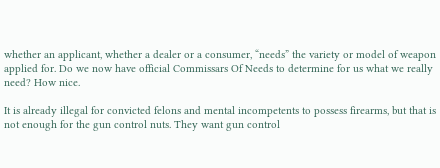whether an applicant, whether a dealer or a consumer, “needs” the variety or model of weapon applied for. Do we now have official Commissars Of Needs to determine for us what we really need? How nice.

It is already illegal for convicted felons and mental incompetents to possess firearms, but that is not enough for the gun control nuts. They want gun control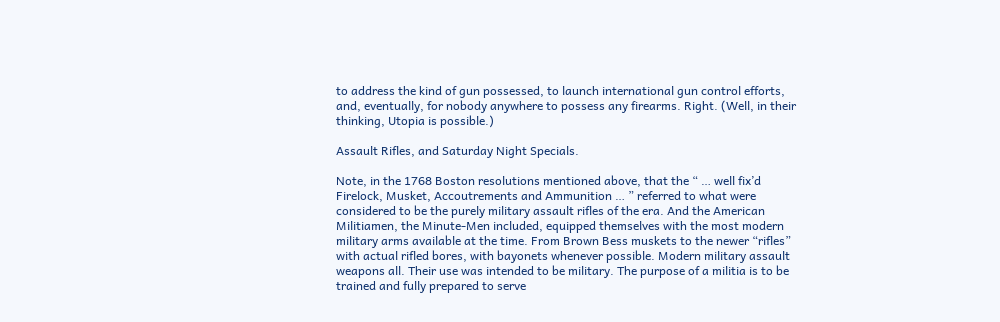to address the kind of gun possessed, to launch international gun control efforts, and, eventually, for nobody anywhere to possess any firearms. Right. (Well, in their thinking, Utopia is possible.)

Assault Rifles, and Saturday Night Specials.

Note, in the 1768 Boston resolutions mentioned above, that the “ … well fix’d Firelock, Musket, Accoutrements and Ammunition … ” referred to what were considered to be the purely military assault rifles of the era. And the American Militiamen, the Minute-Men included, equipped themselves with the most modern military arms available at the time. From Brown Bess muskets to the newer “rifles” with actual rifled bores, with bayonets whenever possible. Modern military assault weapons all. Their use was intended to be military. The purpose of a militia is to be trained and fully prepared to serve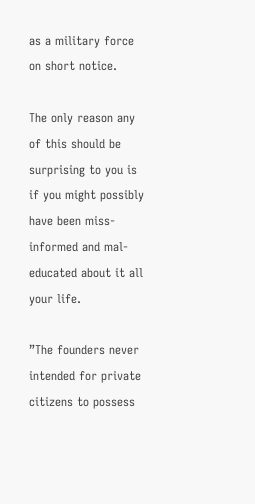as a military force on short notice.

The only reason any of this should be surprising to you is if you might possibly have been miss-informed and mal-educated about it all your life.

”The founders never intended for private citizens to possess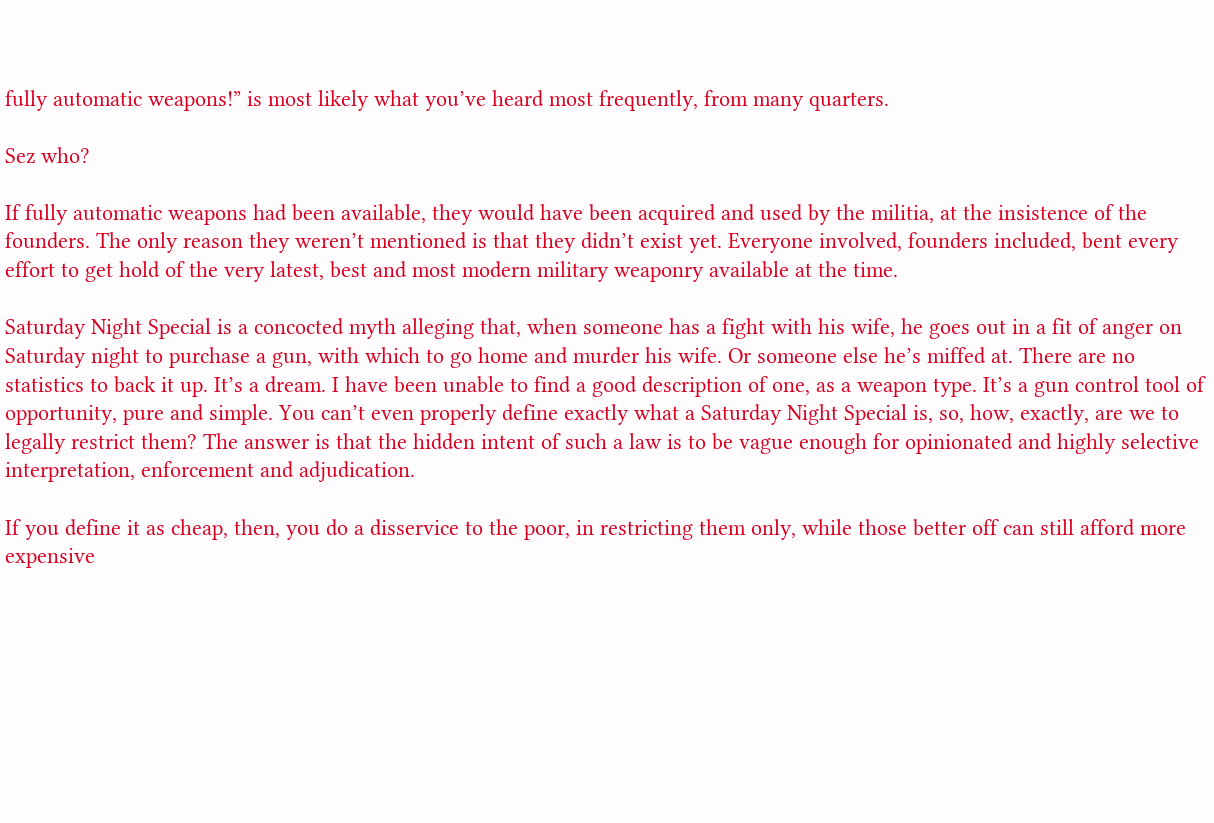fully automatic weapons!” is most likely what you’ve heard most frequently, from many quarters.

Sez who?

If fully automatic weapons had been available, they would have been acquired and used by the militia, at the insistence of the founders. The only reason they weren’t mentioned is that they didn’t exist yet. Everyone involved, founders included, bent every effort to get hold of the very latest, best and most modern military weaponry available at the time.

Saturday Night Special is a concocted myth alleging that, when someone has a fight with his wife, he goes out in a fit of anger on Saturday night to purchase a gun, with which to go home and murder his wife. Or someone else he’s miffed at. There are no statistics to back it up. It’s a dream. I have been unable to find a good description of one, as a weapon type. It’s a gun control tool of opportunity, pure and simple. You can’t even properly define exactly what a Saturday Night Special is, so, how, exactly, are we to legally restrict them? The answer is that the hidden intent of such a law is to be vague enough for opinionated and highly selective interpretation, enforcement and adjudication.

If you define it as cheap, then, you do a disservice to the poor, in restricting them only, while those better off can still afford more expensive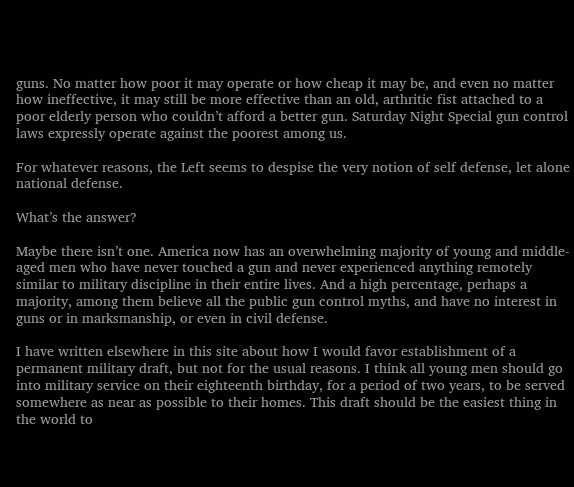guns. No matter how poor it may operate or how cheap it may be, and even no matter how ineffective, it may still be more effective than an old, arthritic fist attached to a poor elderly person who couldn’t afford a better gun. Saturday Night Special gun control laws expressly operate against the poorest among us.

For whatever reasons, the Left seems to despise the very notion of self defense, let alone national defense.

What’s the answer?

Maybe there isn’t one. America now has an overwhelming majority of young and middle-aged men who have never touched a gun and never experienced anything remotely similar to military discipline in their entire lives. And a high percentage, perhaps a majority, among them believe all the public gun control myths, and have no interest in guns or in marksmanship, or even in civil defense.

I have written elsewhere in this site about how I would favor establishment of a permanent military draft, but not for the usual reasons. I think all young men should go into military service on their eighteenth birthday, for a period of two years, to be served somewhere as near as possible to their homes. This draft should be the easiest thing in the world to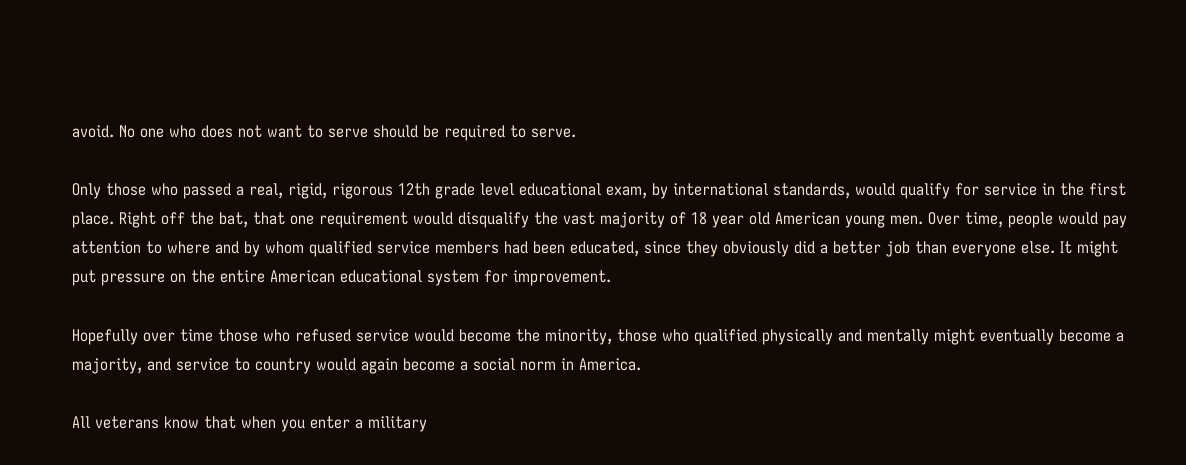avoid. No one who does not want to serve should be required to serve.

Only those who passed a real, rigid, rigorous 12th grade level educational exam, by international standards, would qualify for service in the first place. Right off the bat, that one requirement would disqualify the vast majority of 18 year old American young men. Over time, people would pay attention to where and by whom qualified service members had been educated, since they obviously did a better job than everyone else. It might put pressure on the entire American educational system for improvement.

Hopefully over time those who refused service would become the minority, those who qualified physically and mentally might eventually become a majority, and service to country would again become a social norm in America.

All veterans know that when you enter a military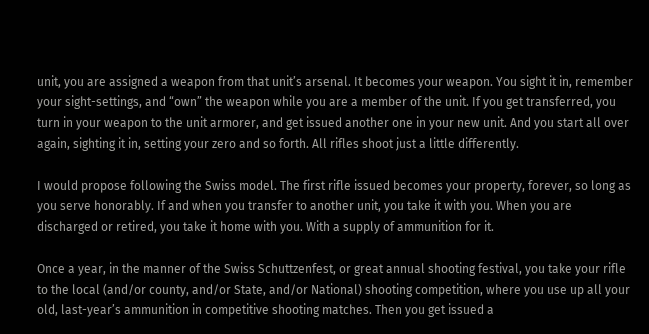unit, you are assigned a weapon from that unit’s arsenal. It becomes your weapon. You sight it in, remember your sight-settings, and “own” the weapon while you are a member of the unit. If you get transferred, you turn in your weapon to the unit armorer, and get issued another one in your new unit. And you start all over again, sighting it in, setting your zero and so forth. All rifles shoot just a little differently.

I would propose following the Swiss model. The first rifle issued becomes your property, forever, so long as you serve honorably. If and when you transfer to another unit, you take it with you. When you are discharged or retired, you take it home with you. With a supply of ammunition for it.

Once a year, in the manner of the Swiss Schuttzenfest, or great annual shooting festival, you take your rifle to the local (and/or county, and/or State, and/or National) shooting competition, where you use up all your old, last-year’s ammunition in competitive shooting matches. Then you get issued a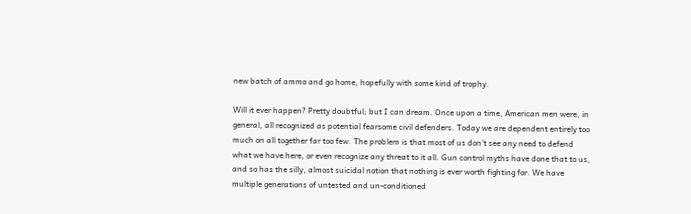new batch of ammo and go home, hopefully with some kind of trophy.

Will it ever happen? Pretty doubtful; but I can dream. Once upon a time, American men were, in general, all recognized as potential fearsome civil defenders. Today we are dependent entirely too much on all together far too few. The problem is that most of us don’t see any need to defend what we have here, or even recognize any threat to it all. Gun control myths have done that to us, and so has the silly, almost suicidal notion that nothing is ever worth fighting for. We have multiple generations of untested and un-conditioned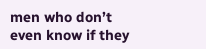men who don’t even know if they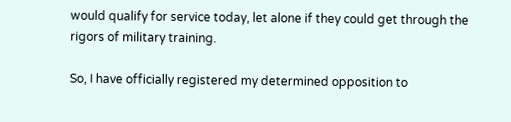would qualify for service today, let alone if they could get through the rigors of military training.

So, I have officially registered my determined opposition to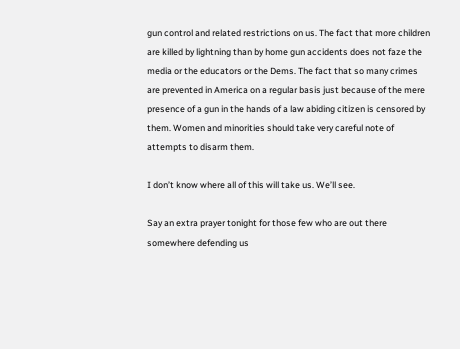gun control and related restrictions on us. The fact that more children are killed by lightning than by home gun accidents does not faze the media or the educators or the Dems. The fact that so many crimes are prevented in America on a regular basis just because of the mere presence of a gun in the hands of a law abiding citizen is censored by them. Women and minorities should take very careful note of attempts to disarm them.

I don’t know where all of this will take us. We’ll see.

Say an extra prayer tonight for those few who are out there somewhere defending us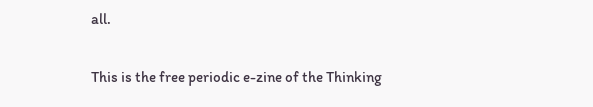all.

This is the free periodic e-zine of the Thinking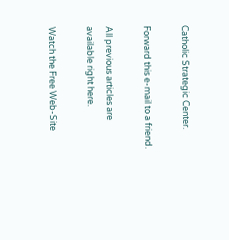Catholic Strategic Center.

Forward this e-mail to a friend.

All previous articles are available right here.

Watch the Free Web-Site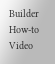Builder How-to Video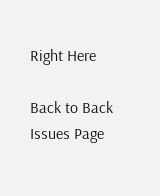Right Here

Back to Back Issues Page